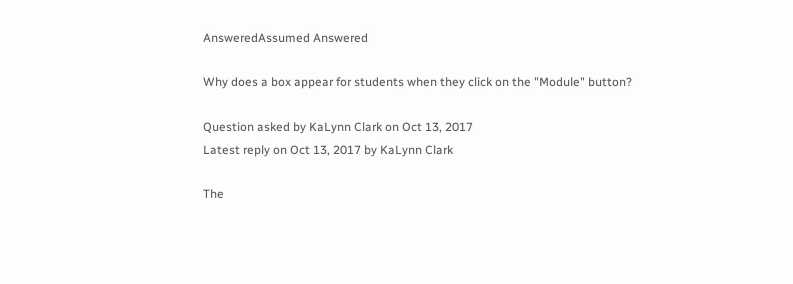AnsweredAssumed Answered

Why does a box appear for students when they click on the "Module" button?

Question asked by KaLynn Clark on Oct 13, 2017
Latest reply on Oct 13, 2017 by KaLynn Clark

The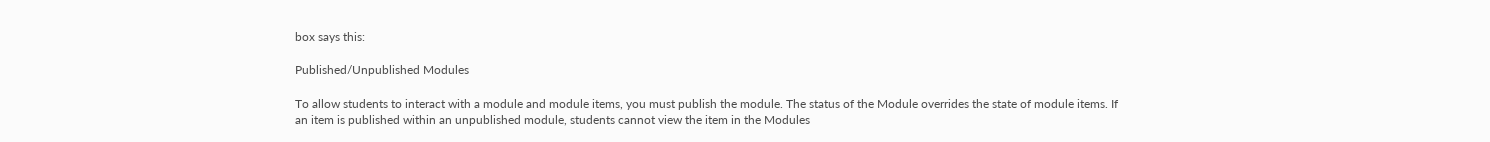box says this:

Published/Unpublished Modules

To allow students to interact with a module and module items, you must publish the module. The status of the Module overrides the state of module items. If an item is published within an unpublished module, students cannot view the item in the Modules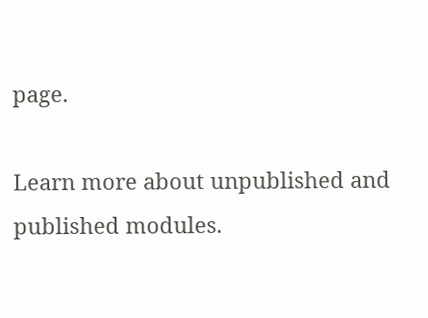page.

Learn more about unpublished and published modules.